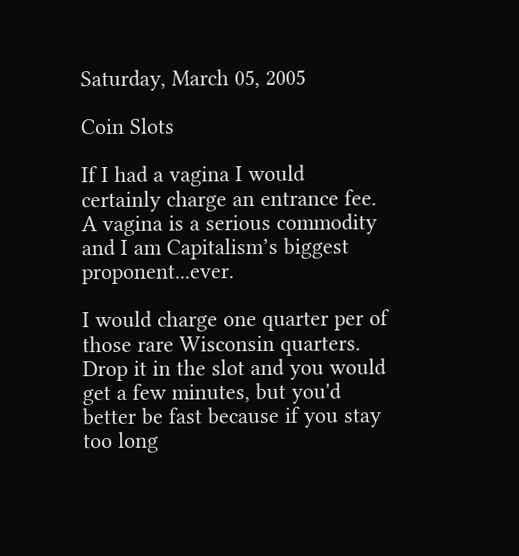Saturday, March 05, 2005

Coin Slots

If I had a vagina I would certainly charge an entrance fee. A vagina is a serious commodity and I am Capitalism’s biggest proponent...ever.

I would charge one quarter per of those rare Wisconsin quarters. Drop it in the slot and you would get a few minutes, but you'd better be fast because if you stay too long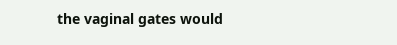the vaginal gates would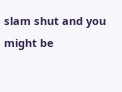slam shut and you might be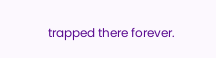trapped there forever.